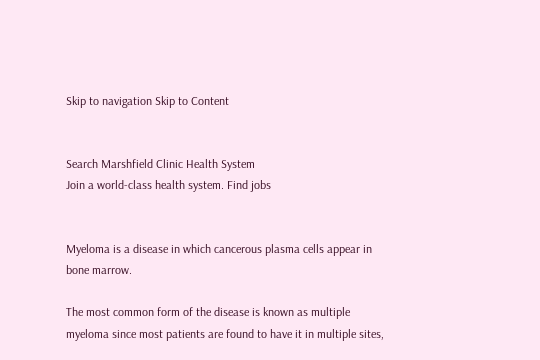Skip to navigation Skip to Content


Search Marshfield Clinic Health System
Join a world-class health system. Find jobs


Myeloma is a disease in which cancerous plasma cells appear in bone marrow.

The most common form of the disease is known as multiple myeloma since most patients are found to have it in multiple sites,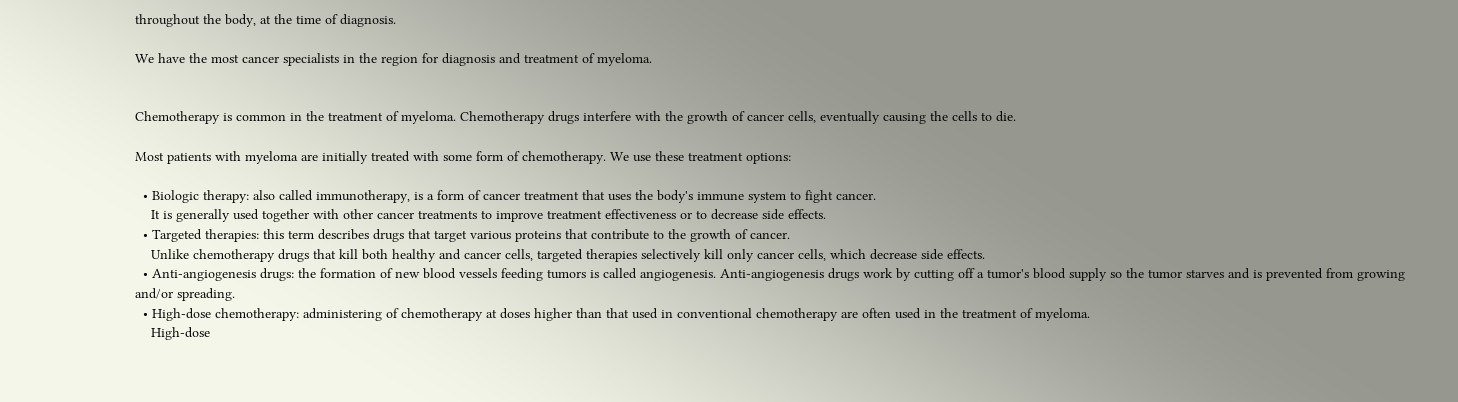throughout the body, at the time of diagnosis.

We have the most cancer specialists in the region for diagnosis and treatment of myeloma.


Chemotherapy is common in the treatment of myeloma. Chemotherapy drugs interfere with the growth of cancer cells, eventually causing the cells to die.

Most patients with myeloma are initially treated with some form of chemotherapy. We use these treatment options:

  • Biologic therapy: also called immunotherapy, is a form of cancer treatment that uses the body's immune system to fight cancer.
    It is generally used together with other cancer treatments to improve treatment effectiveness or to decrease side effects.
  • Targeted therapies: this term describes drugs that target various proteins that contribute to the growth of cancer.
    Unlike chemotherapy drugs that kill both healthy and cancer cells, targeted therapies selectively kill only cancer cells, which decrease side effects.
  • Anti-angiogenesis drugs: the formation of new blood vessels feeding tumors is called angiogenesis. Anti-angiogenesis drugs work by cutting off a tumor's blood supply so the tumor starves and is prevented from growing and/or spreading.
  • High-dose chemotherapy: administering of chemotherapy at doses higher than that used in conventional chemotherapy are often used in the treatment of myeloma.
    High-dose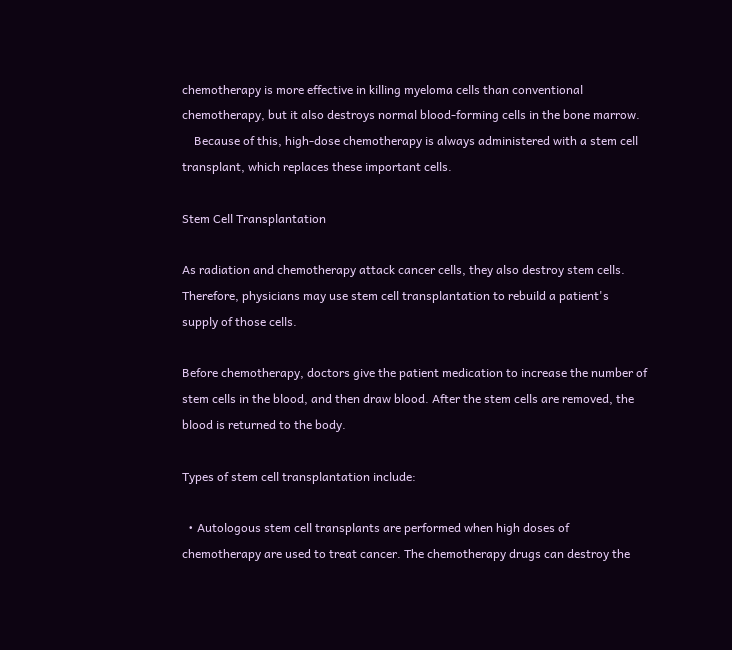chemotherapy is more effective in killing myeloma cells than conventional chemotherapy, but it also destroys normal blood-forming cells in the bone marrow.
    Because of this, high-dose chemotherapy is always administered with a stem cell transplant, which replaces these important cells.

Stem Cell Transplantation

As radiation and chemotherapy attack cancer cells, they also destroy stem cells. Therefore, physicians may use stem cell transplantation to rebuild a patient's supply of those cells.

Before chemotherapy, doctors give the patient medication to increase the number of stem cells in the blood, and then draw blood. After the stem cells are removed, the blood is returned to the body.

Types of stem cell transplantation include:

  • Autologous stem cell transplants are performed when high doses of chemotherapy are used to treat cancer. The chemotherapy drugs can destroy the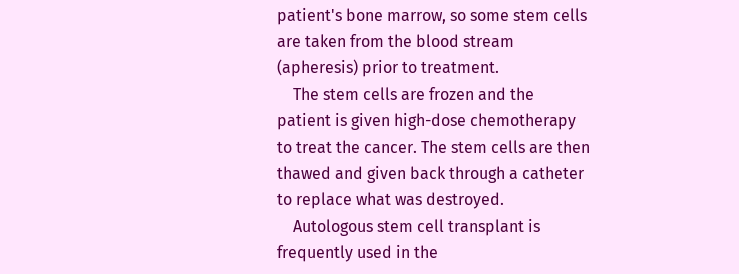patient's bone marrow, so some stem cells are taken from the blood stream (apheresis) prior to treatment.
    The stem cells are frozen and the patient is given high-dose chemotherapy to treat the cancer. The stem cells are then thawed and given back through a catheter to replace what was destroyed.
    Autologous stem cell transplant is frequently used in the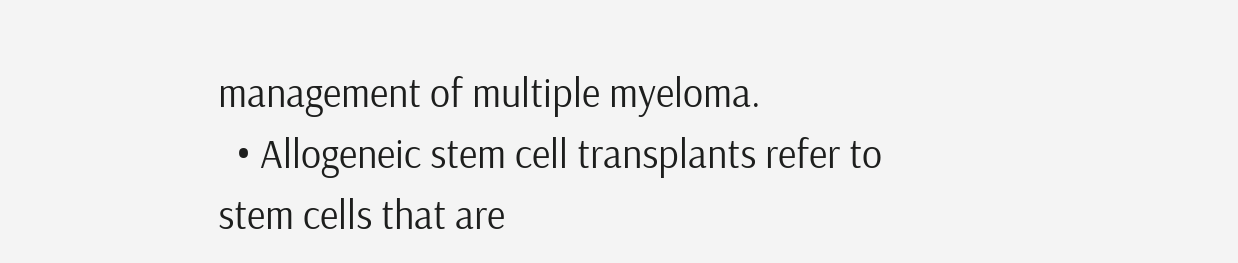management of multiple myeloma.
  • Allogeneic stem cell transplants refer to stem cells that are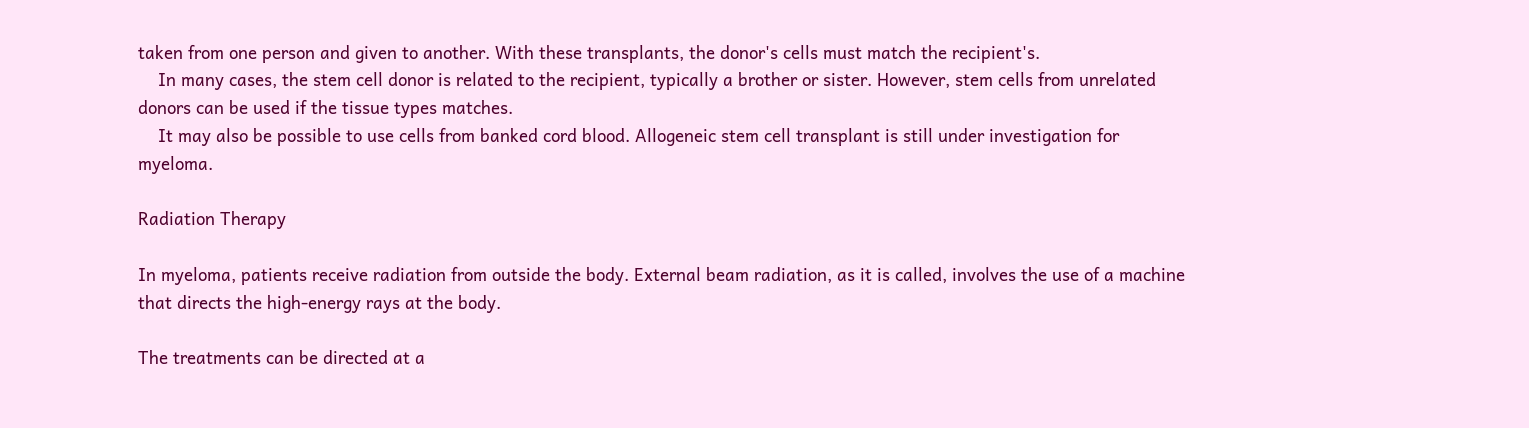taken from one person and given to another. With these transplants, the donor's cells must match the recipient's.
    In many cases, the stem cell donor is related to the recipient, typically a brother or sister. However, stem cells from unrelated donors can be used if the tissue types matches.
    It may also be possible to use cells from banked cord blood. Allogeneic stem cell transplant is still under investigation for myeloma.

Radiation Therapy

In myeloma, patients receive radiation from outside the body. External beam radiation, as it is called, involves the use of a machine that directs the high-energy rays at the body.

The treatments can be directed at a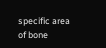specific area of bone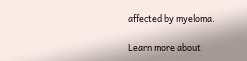affected by myeloma.

Learn more about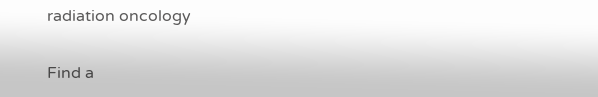radiation oncology

Find a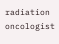radiation oncologist